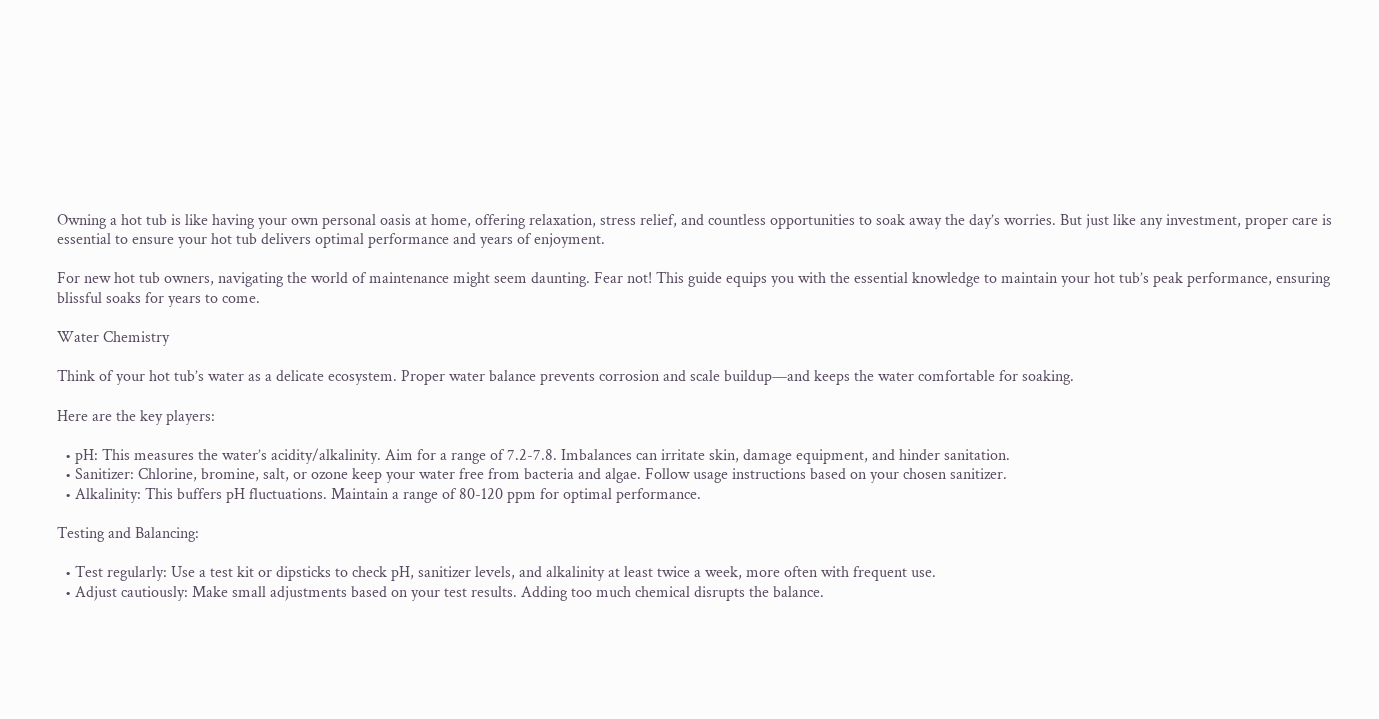Owning a hot tub is like having your own personal oasis at home, offering relaxation, stress relief, and countless opportunities to soak away the day’s worries. But just like any investment, proper care is essential to ensure your hot tub delivers optimal performance and years of enjoyment.

For new hot tub owners, navigating the world of maintenance might seem daunting. Fear not! This guide equips you with the essential knowledge to maintain your hot tub’s peak performance, ensuring blissful soaks for years to come.

Water Chemistry

Think of your hot tub’s water as a delicate ecosystem. Proper water balance prevents corrosion and scale buildup—and keeps the water comfortable for soaking.

Here are the key players:

  • pH: This measures the water’s acidity/alkalinity. Aim for a range of 7.2-7.8. Imbalances can irritate skin, damage equipment, and hinder sanitation.
  • Sanitizer: Chlorine, bromine, salt, or ozone keep your water free from bacteria and algae. Follow usage instructions based on your chosen sanitizer.
  • Alkalinity: This buffers pH fluctuations. Maintain a range of 80-120 ppm for optimal performance.

Testing and Balancing:

  • Test regularly: Use a test kit or dipsticks to check pH, sanitizer levels, and alkalinity at least twice a week, more often with frequent use.
  • Adjust cautiously: Make small adjustments based on your test results. Adding too much chemical disrupts the balance.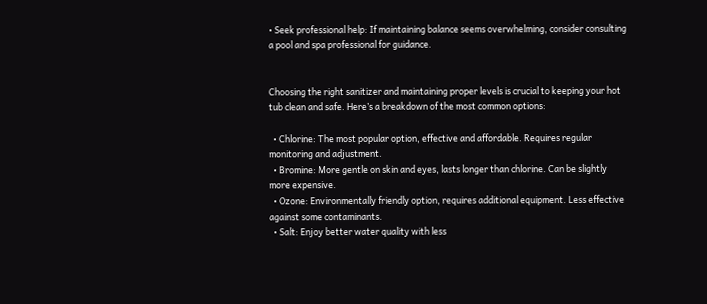• Seek professional help: If maintaining balance seems overwhelming, consider consulting a pool and spa professional for guidance.


Choosing the right sanitizer and maintaining proper levels is crucial to keeping your hot tub clean and safe. Here’s a breakdown of the most common options:

  • Chlorine: The most popular option, effective and affordable. Requires regular monitoring and adjustment.
  • Bromine: More gentle on skin and eyes, lasts longer than chlorine. Can be slightly more expensive.
  • Ozone: Environmentally friendly option, requires additional equipment. Less effective against some contaminants.
  • Salt: Enjoy better water quality with less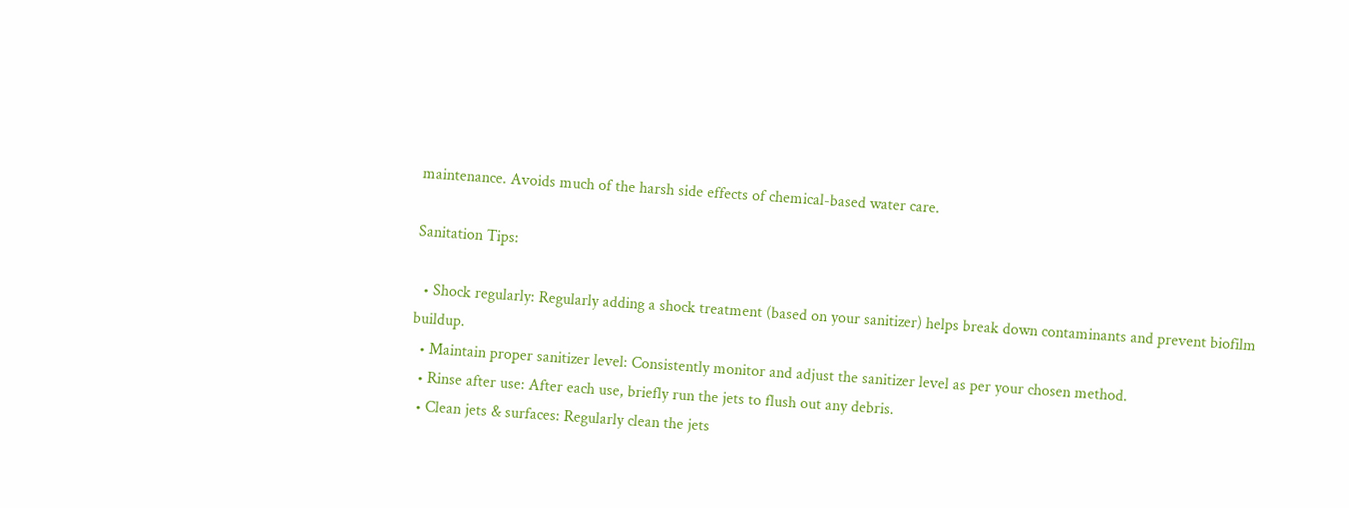maintenance. Avoids much of the harsh side effects of chemical-based water care.

Sanitation Tips:

  • Shock regularly: Regularly adding a shock treatment (based on your sanitizer) helps break down contaminants and prevent biofilm buildup.
  • Maintain proper sanitizer level: Consistently monitor and adjust the sanitizer level as per your chosen method.
  • Rinse after use: After each use, briefly run the jets to flush out any debris.
  • Clean jets & surfaces: Regularly clean the jets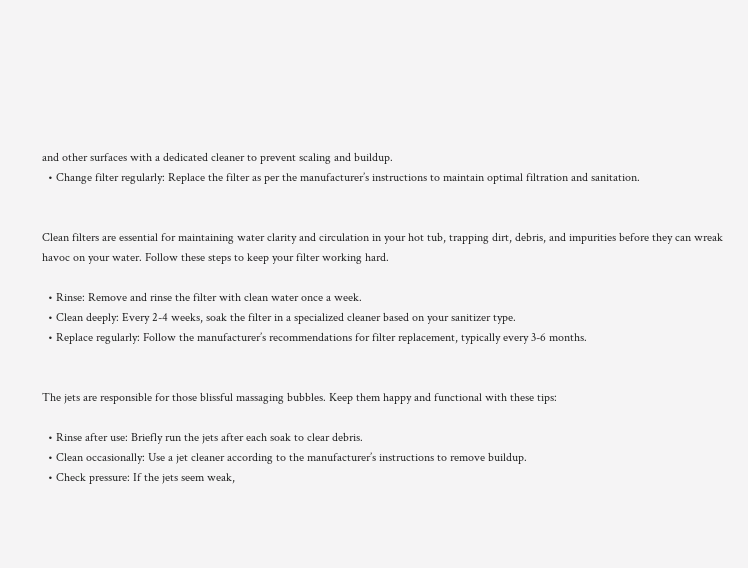and other surfaces with a dedicated cleaner to prevent scaling and buildup.
  • Change filter regularly: Replace the filter as per the manufacturer’s instructions to maintain optimal filtration and sanitation.


Clean filters are essential for maintaining water clarity and circulation in your hot tub, trapping dirt, debris, and impurities before they can wreak havoc on your water. Follow these steps to keep your filter working hard.

  • Rinse: Remove and rinse the filter with clean water once a week.
  • Clean deeply: Every 2-4 weeks, soak the filter in a specialized cleaner based on your sanitizer type.
  • Replace regularly: Follow the manufacturer’s recommendations for filter replacement, typically every 3-6 months.


The jets are responsible for those blissful massaging bubbles. Keep them happy and functional with these tips:

  • Rinse after use: Briefly run the jets after each soak to clear debris.
  • Clean occasionally: Use a jet cleaner according to the manufacturer’s instructions to remove buildup.
  • Check pressure: If the jets seem weak,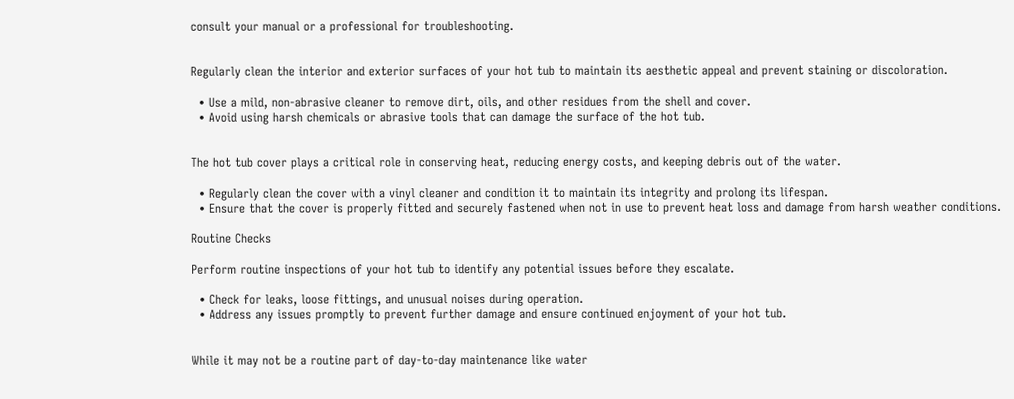consult your manual or a professional for troubleshooting.


Regularly clean the interior and exterior surfaces of your hot tub to maintain its aesthetic appeal and prevent staining or discoloration.

  • Use a mild, non-abrasive cleaner to remove dirt, oils, and other residues from the shell and cover.
  • Avoid using harsh chemicals or abrasive tools that can damage the surface of the hot tub.


The hot tub cover plays a critical role in conserving heat, reducing energy costs, and keeping debris out of the water.

  • Regularly clean the cover with a vinyl cleaner and condition it to maintain its integrity and prolong its lifespan.
  • Ensure that the cover is properly fitted and securely fastened when not in use to prevent heat loss and damage from harsh weather conditions.

Routine Checks

Perform routine inspections of your hot tub to identify any potential issues before they escalate.

  • Check for leaks, loose fittings, and unusual noises during operation.
  • Address any issues promptly to prevent further damage and ensure continued enjoyment of your hot tub.


While it may not be a routine part of day-to-day maintenance like water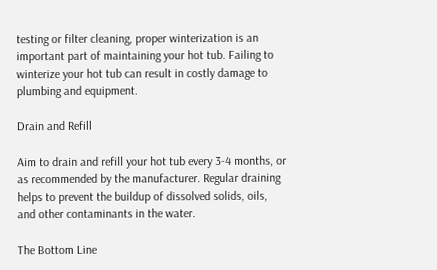testing or filter cleaning, proper winterization is an important part of maintaining your hot tub. Failing to winterize your hot tub can result in costly damage to plumbing and equipment.

Drain and Refill

Aim to drain and refill your hot tub every 3-4 months, or as recommended by the manufacturer. Regular draining helps to prevent the buildup of dissolved solids, oils, and other contaminants in the water.

The Bottom Line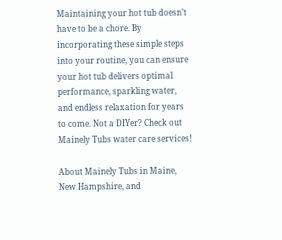Maintaining your hot tub doesn’t have to be a chore. By incorporating these simple steps into your routine, you can ensure your hot tub delivers optimal performance, sparkling water, and endless relaxation for years to come. Not a DIYer? Check out Mainely Tubs water care services!

About Mainely Tubs in Maine, New Hampshire, and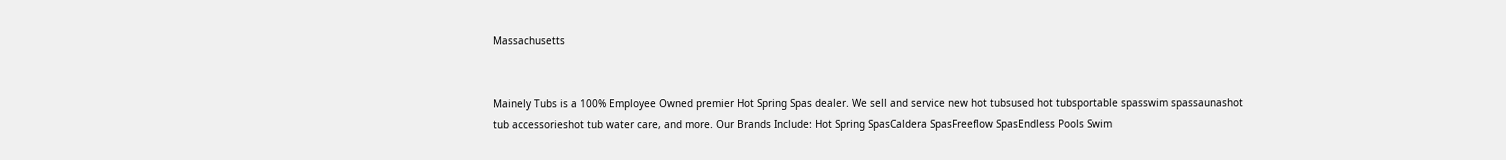Massachusetts


Mainely Tubs is a 100% Employee Owned premier Hot Spring Spas dealer. We sell and service new hot tubsused hot tubsportable spasswim spassaunashot tub accessorieshot tub water care, and more. Our Brands Include: Hot Spring SpasCaldera SpasFreeflow SpasEndless Pools Swim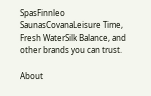SpasFinnleo SaunasCovanaLeisure Time, Fresh WaterSilk Balance, and other brands you can trust.

About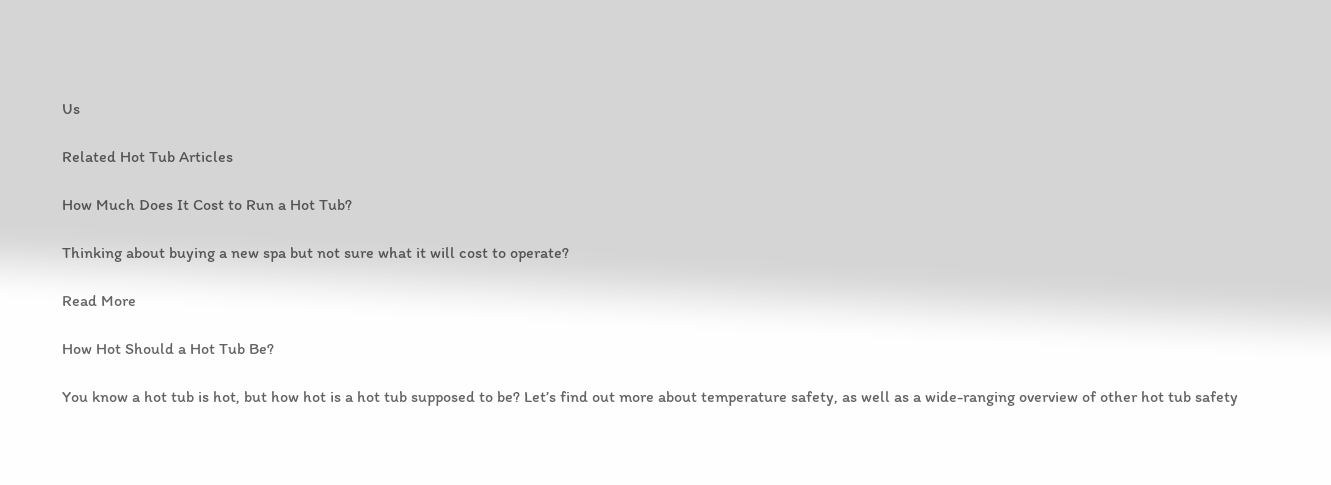Us

Related Hot Tub Articles

How Much Does It Cost to Run a Hot Tub?

Thinking about buying a new spa but not sure what it will cost to operate?

Read More

How Hot Should a Hot Tub Be?

You know a hot tub is hot, but how hot is a hot tub supposed to be? Let’s find out more about temperature safety, as well as a wide-ranging overview of other hot tub safety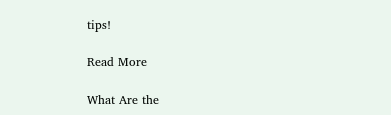tips!

Read More

What Are the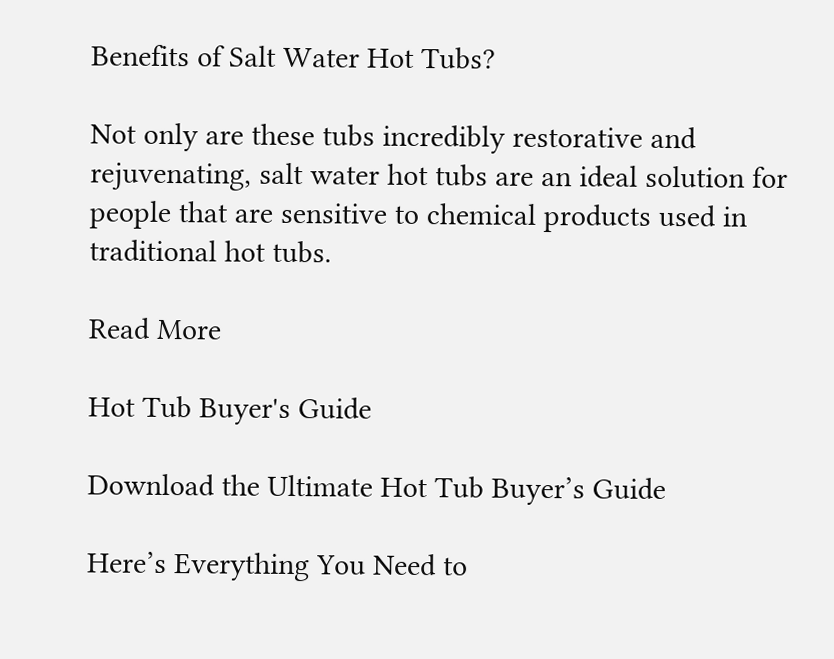Benefits of Salt Water Hot Tubs?

Not only are these tubs incredibly restorative and rejuvenating, salt water hot tubs are an ideal solution for people that are sensitive to chemical products used in traditional hot tubs.

Read More

Hot Tub Buyer's Guide

Download the Ultimate Hot Tub Buyer’s Guide

Here’s Everything You Need to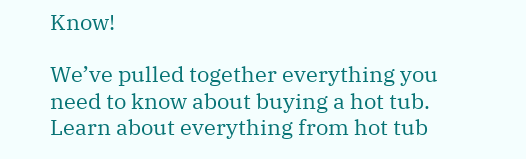Know!

We’ve pulled together everything you need to know about buying a hot tub. Learn about everything from hot tub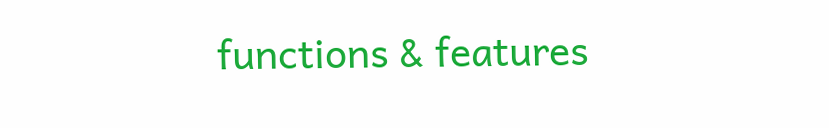functions & features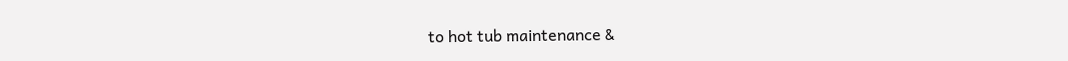to hot tub maintenance &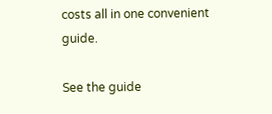costs all in one convenient guide.

See the guide